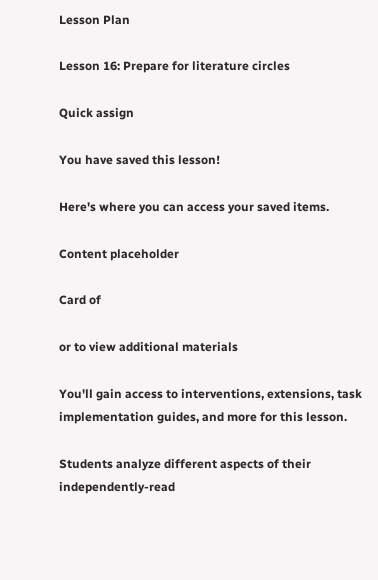Lesson Plan

Lesson 16: Prepare for literature circles

Quick assign

You have saved this lesson!

Here's where you can access your saved items.

Content placeholder

Card of

or to view additional materials

You'll gain access to interventions, extensions, task implementation guides, and more for this lesson.

Students analyze different aspects of their independently-read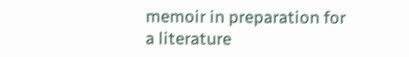memoir in preparation for a literature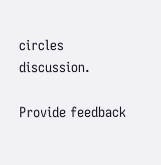circles discussion.

Provide feedback